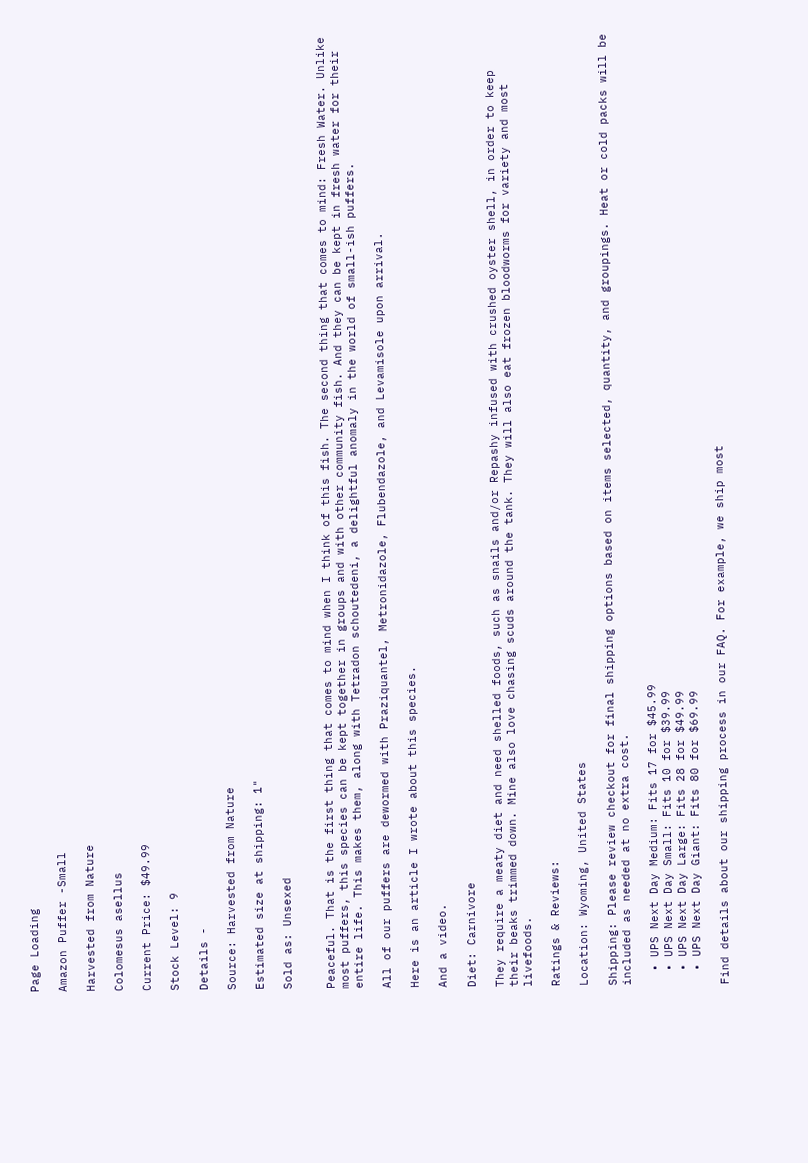Page Loading

Amazon Puffer -Small

Harvested from Nature

Colomesus asellus

Current Price: $49.99

Stock Level: 9

Details -

Source: Harvested from Nature

Estimated size at shipping: 1"

Sold as: Unsexed


Peaceful. That is the first thing that comes to mind when I think of this fish. The second thing that comes to mind: Fresh Water. Unlike most puffers, this species can be kept together in groups and with other community fish. And they can be kept in fresh water for their entire life. This makes them, along with Tetradon schoutedeni, a delightful anomaly in the world of small-ish puffers.

All of our puffers are dewormed with Praziquantel, Metronidazole, Flubendazole, and Levamisole upon arrival.

Here is an article I wrote about this species.

And a video.

Diet: Carnivore

They require a meaty diet and need shelled foods, such as snails and/or Repashy infused with crushed oyster shell, in order to keep their beaks trimmed down. Mine also love chasing scuds around the tank. They will also eat frozen bloodworms for variety and most livefoods.

Ratings & Reviews:

Location: Wyoming, United States

Shipping: Please review checkout for final shipping options based on items selected, quantity, and groupings. Heat or cold packs will be included as needed at no extra cost.

  • UPS Next Day Medium: Fits 17 for $45.99
  • UPS Next Day Small: Fits 10 for $39.99
  • UPS Next Day Large: Fits 28 for $49.99
  • UPS Next Day Giant: Fits 80 for $69.99

Find details about our shipping process in our FAQ. For example, we ship most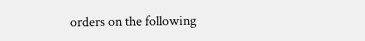orders on the following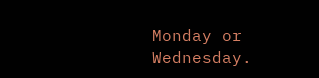Monday or Wednesday.